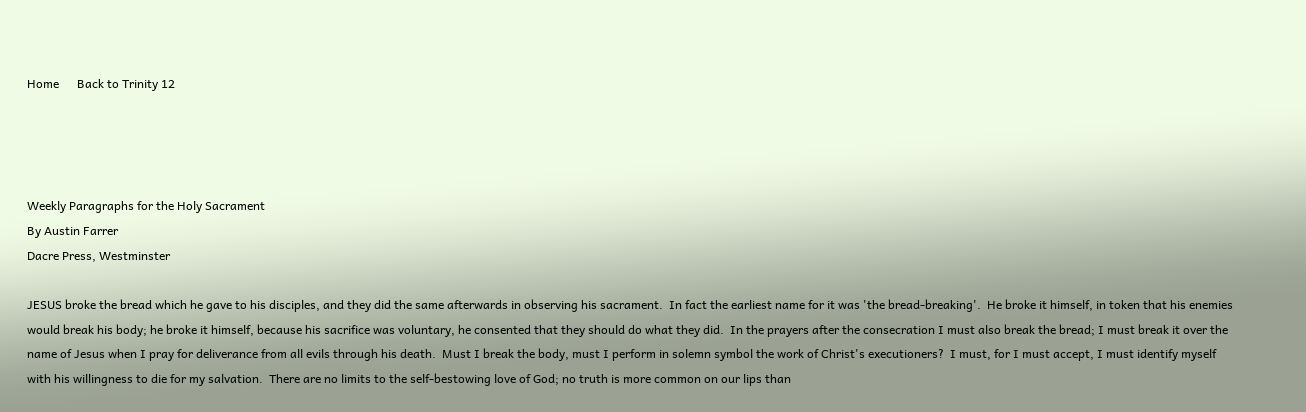Home      Back to Trinity 12




Weekly Paragraphs for the Holy Sacrament
By Austin Farrer
Dacre Press, Westminster

JESUS broke the bread which he gave to his disciples, and they did the same afterwards in observing his sacrament.  In fact the earliest name for it was 'the bread-breaking'.  He broke it himself, in token that his enemies would break his body; he broke it himself, because his sacrifice was voluntary, he consented that they should do what they did.  In the prayers after the consecration I must also break the bread; I must break it over the name of Jesus when I pray for deliverance from all evils through his death.  Must I break the body, must I perform in solemn symbol the work of Christ's executioners?  I must, for I must accept, I must identify myself with his willingness to die for my salvation.  There are no limits to the self-bestowing love of God; no truth is more common on our lips than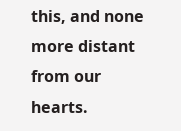this, and none more distant from our hearts.